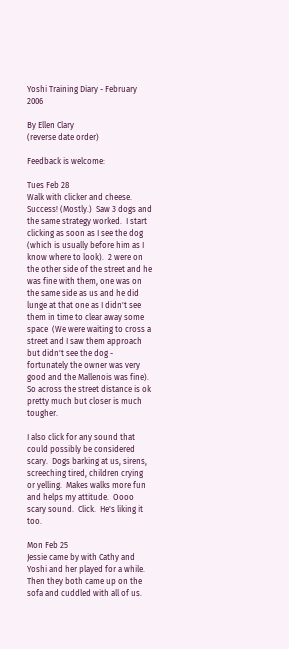Yoshi Training Diary - February 2006

By Ellen Clary
(reverse date order)

Feedback is welcome:

Tues Feb 28
Walk with clicker and cheese.  Success! (Mostly.)  Saw 3 dogs and the same strategy worked.  I start clicking as soon as I see the dog (which is usually before him as I know where to look).  2 were on the other side of the street and he was fine with them, one was on the same side as us and he did lunge at that one as I didn't see them in time to clear away some space  (We were waiting to cross a street and I saw them approach but didn't see the dog - fortunately the owner was very good and the Mallenois was fine).  So across the street distance is ok pretty much but closer is much tougher.

I also click for any sound that could possibly be considered scary.  Dogs barking at us, sirens, screeching tired, children crying or yelling.  Makes walks more fun and helps my attitude.  Oooo scary sound.  Click.  He's liking it too.

Mon Feb 25
Jessie came by with Cathy and Yoshi and her played for a while.  Then they both came up on the sofa and cuddled with all of us.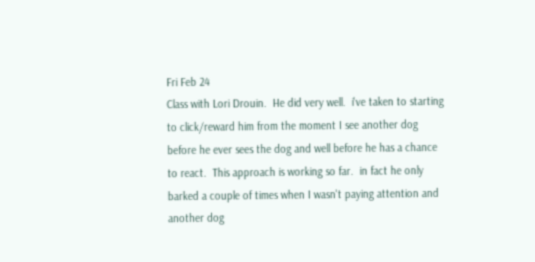Fri Feb 24
Class with Lori Drouin.  He did very well.  i've taken to starting to click/reward him from the moment I see another dog before he ever sees the dog and well before he has a chance to react.  This approach is working so far.  in fact he only barked a couple of times when I wasn't paying attention and another dog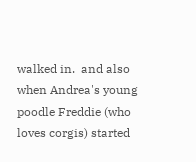walked in.  and also when Andrea's young poodle Freddie (who loves corgis) started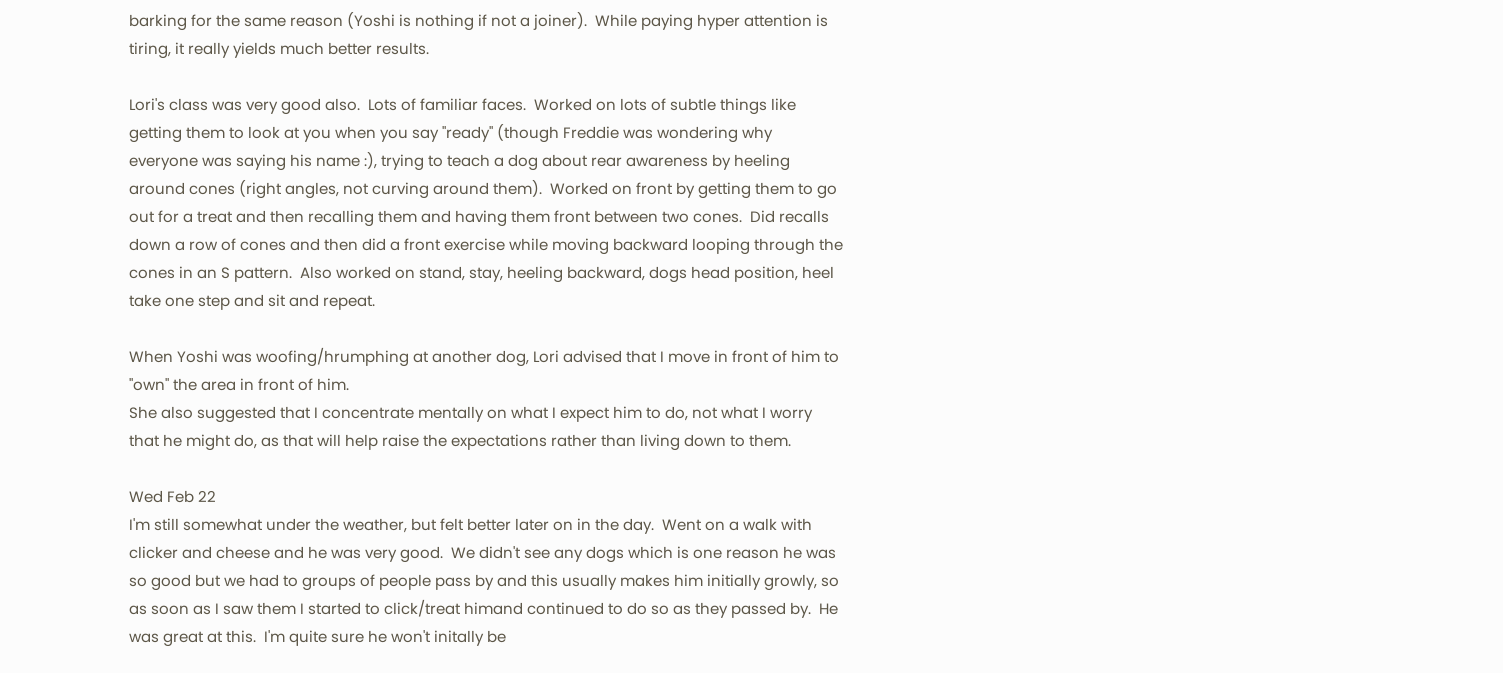barking for the same reason (Yoshi is nothing if not a joiner).  While paying hyper attention is tiring, it really yields much better results.

Lori's class was very good also.  Lots of familiar faces.  Worked on lots of subtle things like getting them to look at you when you say "ready" (though Freddie was wondering why everyone was saying his name :), trying to teach a dog about rear awareness by heeling around cones (right angles, not curving around them).  Worked on front by getting them to go out for a treat and then recalling them and having them front between two cones.  Did recalls down a row of cones and then did a front exercise while moving backward looping through the cones in an S pattern.  Also worked on stand, stay, heeling backward, dogs head position, heel take one step and sit and repeat.

When Yoshi was woofing/hrumphing at another dog, Lori advised that I move in front of him to "own" the area in front of him.
She also suggested that I concentrate mentally on what I expect him to do, not what I worry that he might do, as that will help raise the expectations rather than living down to them.

Wed Feb 22
I'm still somewhat under the weather, but felt better later on in the day.  Went on a walk with clicker and cheese and he was very good.  We didn't see any dogs which is one reason he was so good but we had to groups of people pass by and this usually makes him initially growly, so as soon as I saw them I started to click/treat himand continued to do so as they passed by.  He was great at this.  I'm quite sure he won't initally be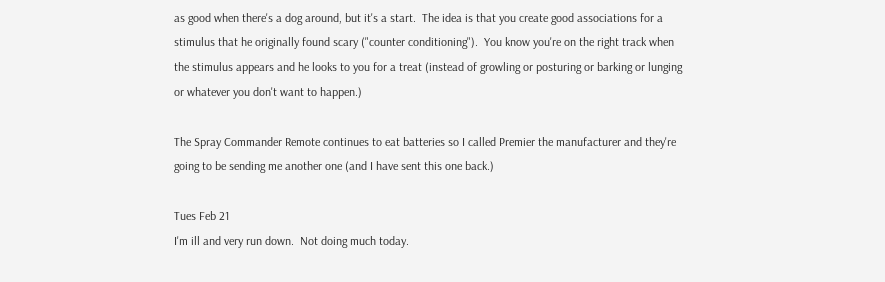as good when there's a dog around, but it's a start.  The idea is that you create good associations for a stimulus that he originally found scary ("counter conditioning").  You know you're on the right track when the stimulus appears and he looks to you for a treat (instead of growling or posturing or barking or lunging or whatever you don't want to happen.)

The Spray Commander Remote continues to eat batteries so I called Premier the manufacturer and they're going to be sending me another one (and I have sent this one back.)

Tues Feb 21
I'm ill and very run down.  Not doing much today.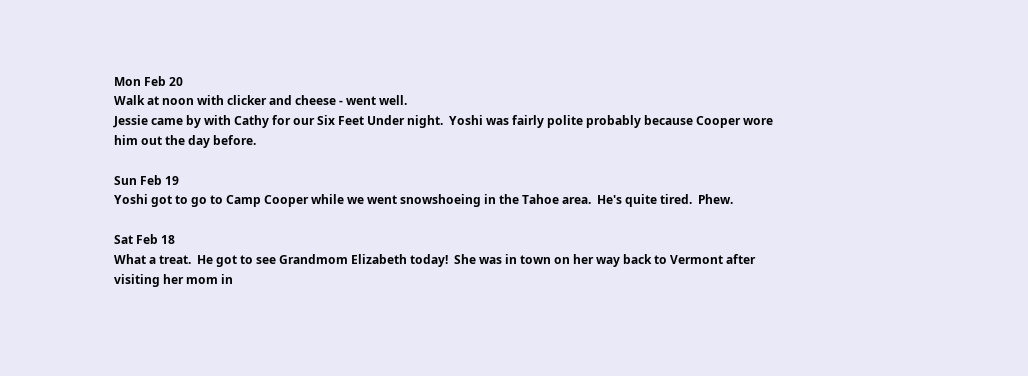Mon Feb 20
Walk at noon with clicker and cheese - went well.
Jessie came by with Cathy for our Six Feet Under night.  Yoshi was fairly polite probably because Cooper wore him out the day before.

Sun Feb 19
Yoshi got to go to Camp Cooper while we went snowshoeing in the Tahoe area.  He's quite tired.  Phew.

Sat Feb 18
What a treat.  He got to see Grandmom Elizabeth today!  She was in town on her way back to Vermont after visiting her mom in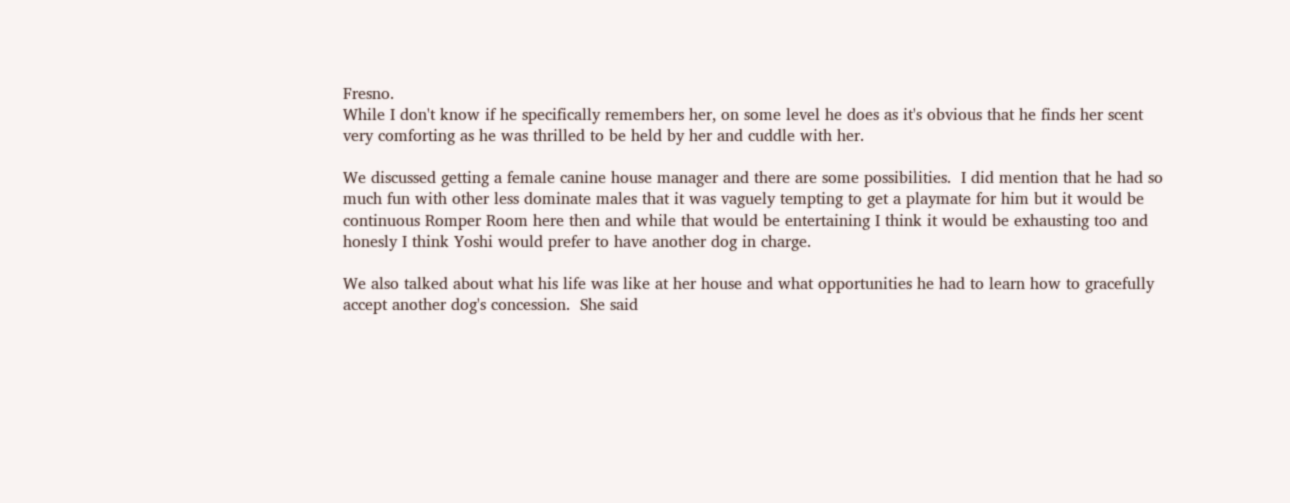Fresno.
While I don't know if he specifically remembers her, on some level he does as it's obvious that he finds her scent very comforting as he was thrilled to be held by her and cuddle with her.

We discussed getting a female canine house manager and there are some possibilities.  I did mention that he had so much fun with other less dominate males that it was vaguely tempting to get a playmate for him but it would be continuous Romper Room here then and while that would be entertaining I think it would be exhausting too and honesly I think Yoshi would prefer to have another dog in charge.

We also talked about what his life was like at her house and what opportunities he had to learn how to gracefully accept another dog's concession.  She said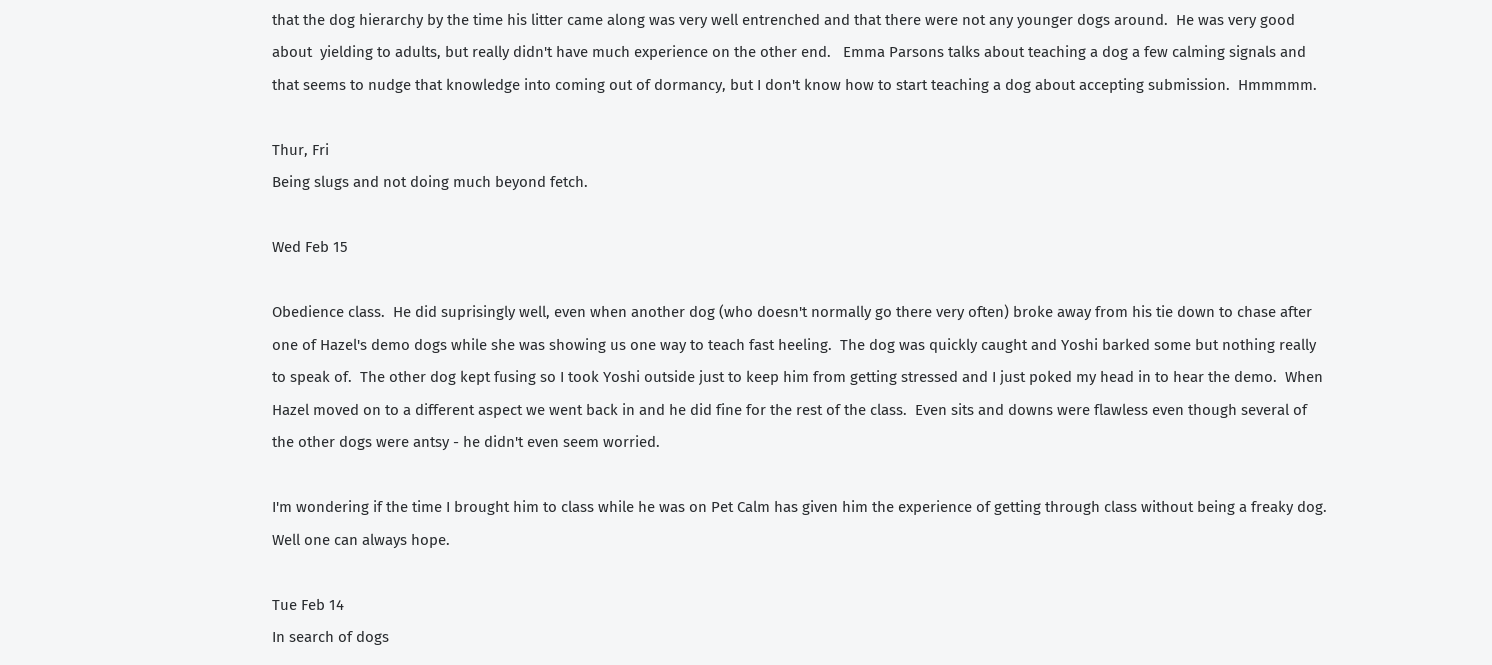that the dog hierarchy by the time his litter came along was very well entrenched and that there were not any younger dogs around.  He was very good about  yielding to adults, but really didn't have much experience on the other end.   Emma Parsons talks about teaching a dog a few calming signals and that seems to nudge that knowledge into coming out of dormancy, but I don't know how to start teaching a dog about accepting submission.  Hmmmmm.

Thur, Fri
Being slugs and not doing much beyond fetch.

Wed Feb 15

Obedience class.  He did suprisingly well, even when another dog (who doesn't normally go there very often) broke away from his tie down to chase after one of Hazel's demo dogs while she was showing us one way to teach fast heeling.  The dog was quickly caught and Yoshi barked some but nothing really to speak of.  The other dog kept fusing so I took Yoshi outside just to keep him from getting stressed and I just poked my head in to hear the demo.  When Hazel moved on to a different aspect we went back in and he did fine for the rest of the class.  Even sits and downs were flawless even though several of the other dogs were antsy - he didn't even seem worried.

I'm wondering if the time I brought him to class while he was on Pet Calm has given him the experience of getting through class without being a freaky dog.  Well one can always hope.

Tue Feb 14
In search of dogs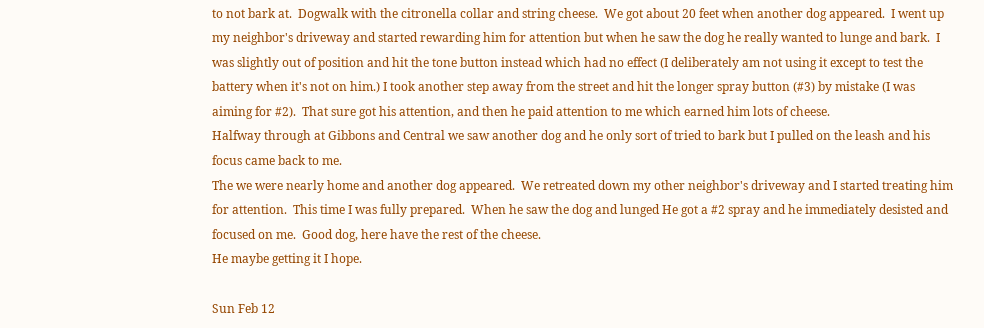to not bark at.  Dogwalk with the citronella collar and string cheese.  We got about 20 feet when another dog appeared.  I went up my neighbor's driveway and started rewarding him for attention but when he saw the dog he really wanted to lunge and bark.  I was slightly out of position and hit the tone button instead which had no effect (I deliberately am not using it except to test the battery when it's not on him.) I took another step away from the street and hit the longer spray button (#3) by mistake (I was aiming for #2).  That sure got his attention, and then he paid attention to me which earned him lots of cheese.
Halfway through at Gibbons and Central we saw another dog and he only sort of tried to bark but I pulled on the leash and his focus came back to me.
The we were nearly home and another dog appeared.  We retreated down my other neighbor's driveway and I started treating him for attention.  This time I was fully prepared.  When he saw the dog and lunged He got a #2 spray and he immediately desisted and focused on me.  Good dog, here have the rest of the cheese.
He maybe getting it I hope.

Sun Feb 12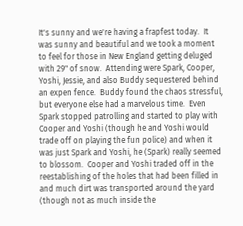It's sunny and we're having a frapfest today.  It was sunny and beautiful and we took a moment to feel for those in New England getting deluged with 29" of snow.  Attending were Spark, Cooper, Yoshi, Jessie, and also Buddy sequestered behind an expen fence.  Buddy found the chaos stressful, but everyone else had a marvelous time.  Even Spark stopped patrolling and started to play with Cooper and Yoshi (though he and Yoshi would trade off on playing the fun police) and when it was just Spark and Yoshi, he (Spark) really seemed to blossom.  Cooper and Yoshi traded off in the reestablishing of the holes that had been filled in and much dirt was transported around the yard (though not as much inside the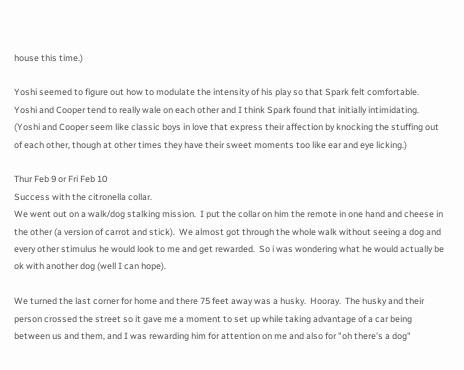house this time.)

Yoshi seemed to figure out how to modulate the intensity of his play so that Spark felt comfortable.  Yoshi and Cooper tend to really wale on each other and I think Spark found that initially intimidating.  (Yoshi and Cooper seem like classic boys in love that express their affection by knocking the stuffing out of each other, though at other times they have their sweet moments too like ear and eye licking.)

Thur Feb 9 or Fri Feb 10
Success with the citronella collar.
We went out on a walk/dog stalking mission.  I put the collar on him the remote in one hand and cheese in the other (a version of carrot and stick).  We almost got through the whole walk without seeing a dog and every other stimulus he would look to me and get rewarded.  So i was wondering what he would actually be ok with another dog (well I can hope).

We turned the last corner for home and there 75 feet away was a husky.  Hooray.  The husky and their person crossed the street so it gave me a moment to set up while taking advantage of a car being between us and them, and I was rewarding him for attention on me and also for "oh there's a dog"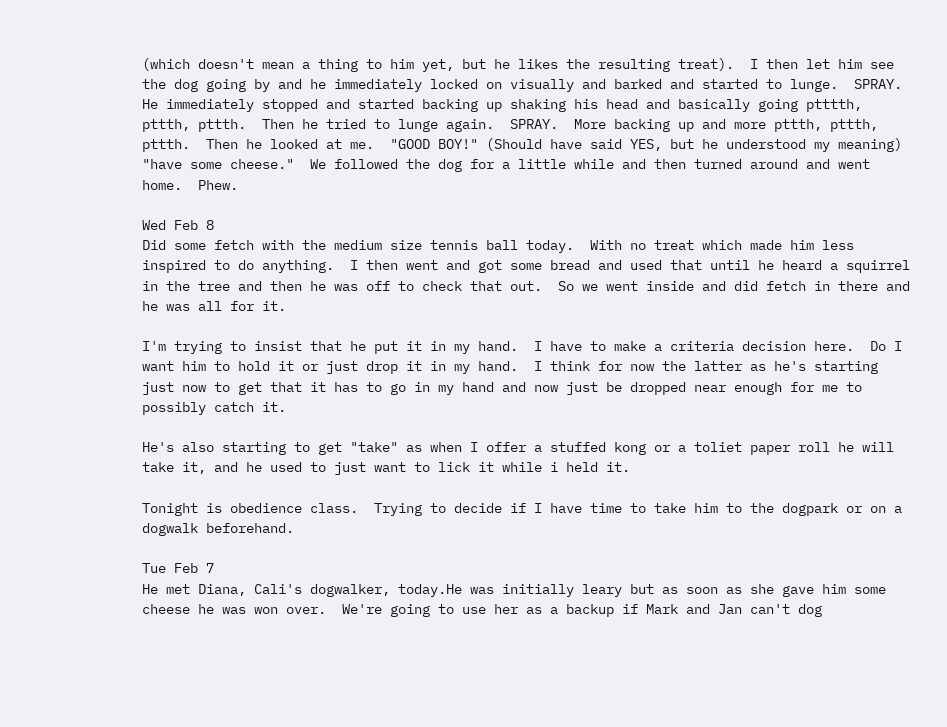(which doesn't mean a thing to him yet, but he likes the resulting treat).  I then let him see the dog going by and he immediately locked on visually and barked and started to lunge.  SPRAY.  He immediately stopped and started backing up shaking his head and basically going ptttth, pttth, pttth.  Then he tried to lunge again.  SPRAY.  More backing up and more pttth, pttth, pttth.  Then he looked at me.  "GOOD BOY!" (Should have said YES, but he understood my meaning) "have some cheese."  We followed the dog for a little while and then turned around and went home.  Phew.

Wed Feb 8
Did some fetch with the medium size tennis ball today.  With no treat which made him less inspired to do anything.  I then went and got some bread and used that until he heard a squirrel in the tree and then he was off to check that out.  So we went inside and did fetch in there and he was all for it.

I'm trying to insist that he put it in my hand.  I have to make a criteria decision here.  Do I want him to hold it or just drop it in my hand.  I think for now the latter as he's starting just now to get that it has to go in my hand and now just be dropped near enough for me to possibly catch it.

He's also starting to get "take" as when I offer a stuffed kong or a toliet paper roll he will take it, and he used to just want to lick it while i held it.

Tonight is obedience class.  Trying to decide if I have time to take him to the dogpark or on a dogwalk beforehand.

Tue Feb 7
He met Diana, Cali's dogwalker, today.He was initially leary but as soon as she gave him some cheese he was won over.  We're going to use her as a backup if Mark and Jan can't dog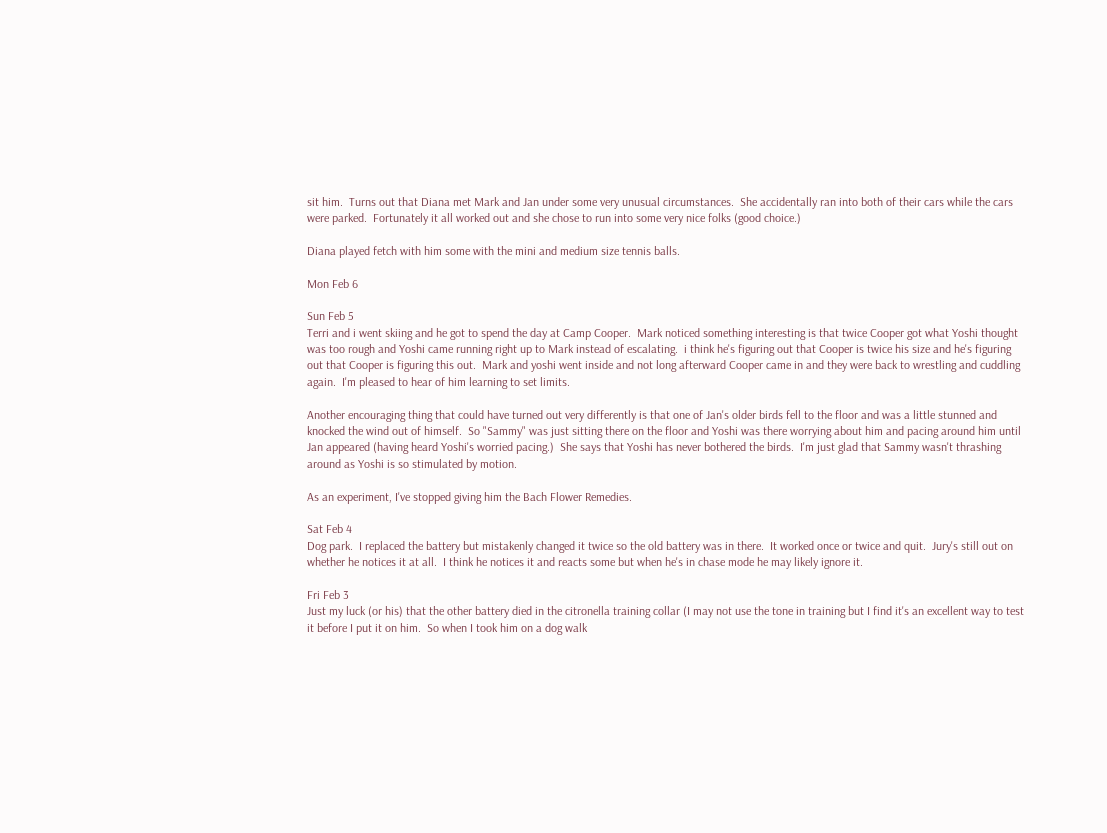sit him.  Turns out that Diana met Mark and Jan under some very unusual circumstances.  She accidentally ran into both of their cars while the cars were parked.  Fortunately it all worked out and she chose to run into some very nice folks (good choice.)

Diana played fetch with him some with the mini and medium size tennis balls.

Mon Feb 6

Sun Feb 5
Terri and i went skiing and he got to spend the day at Camp Cooper.  Mark noticed something interesting is that twice Cooper got what Yoshi thought was too rough and Yoshi came running right up to Mark instead of escalating.  i think he's figuring out that Cooper is twice his size and he's figuring out that Cooper is figuring this out.  Mark and yoshi went inside and not long afterward Cooper came in and they were back to wrestling and cuddling again.  I'm pleased to hear of him learning to set limits.

Another encouraging thing that could have turned out very differently is that one of Jan's older birds fell to the floor and was a little stunned and knocked the wind out of himself.  So "Sammy" was just sitting there on the floor and Yoshi was there worrying about him and pacing around him until Jan appeared (having heard Yoshi's worried pacing.)  She says that Yoshi has never bothered the birds.  I'm just glad that Sammy wasn't thrashing around as Yoshi is so stimulated by motion.

As an experiment, I've stopped giving him the Bach Flower Remedies.

Sat Feb 4
Dog park.  I replaced the battery but mistakenly changed it twice so the old battery was in there.  It worked once or twice and quit.  Jury's still out on whether he notices it at all.  I think he notices it and reacts some but when he's in chase mode he may likely ignore it.

Fri Feb 3
Just my luck (or his) that the other battery died in the citronella training collar (I may not use the tone in training but I find it's an excellent way to test it before I put it on him.  So when I took him on a dog walk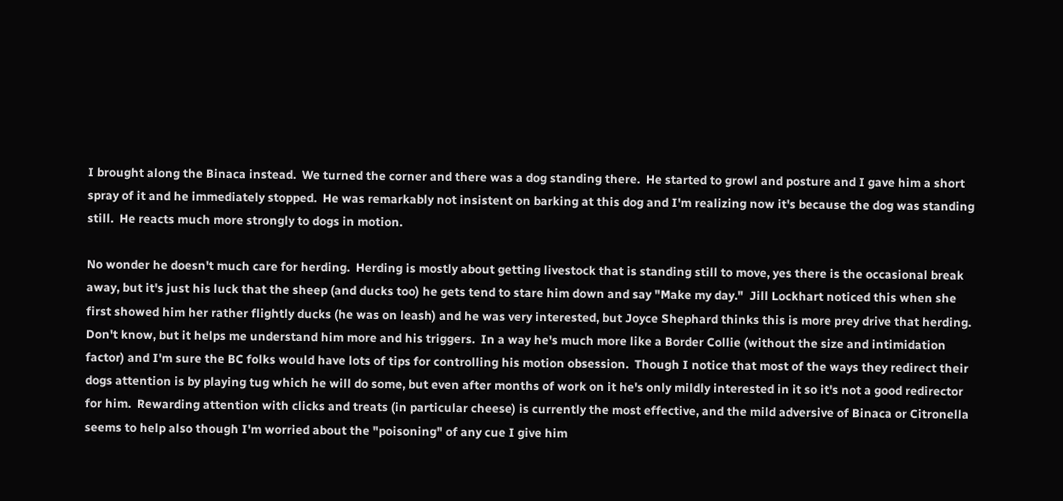I brought along the Binaca instead.  We turned the corner and there was a dog standing there.  He started to growl and posture and I gave him a short spray of it and he immediately stopped.  He was remarkably not insistent on barking at this dog and I'm realizing now it's because the dog was standing still.  He reacts much more strongly to dogs in motion.

No wonder he doesn't much care for herding.  Herding is mostly about getting livestock that is standing still to move, yes there is the occasional break away, but it's just his luck that the sheep (and ducks too) he gets tend to stare him down and say "Make my day."  Jill Lockhart noticed this when she first showed him her rather flightly ducks (he was on leash) and he was very interested, but Joyce Shephard thinks this is more prey drive that herding.  Don't know, but it helps me understand him more and his triggers.  In a way he's much more like a Border Collie (without the size and intimidation factor) and I'm sure the BC folks would have lots of tips for controlling his motion obsession.  Though I notice that most of the ways they redirect their dogs attention is by playing tug which he will do some, but even after months of work on it he's only mildly interested in it so it's not a good redirector for him.  Rewarding attention with clicks and treats (in particular cheese) is currently the most effective, and the mild adversive of Binaca or Citronella seems to help also though I'm worried about the "poisoning" of any cue I give him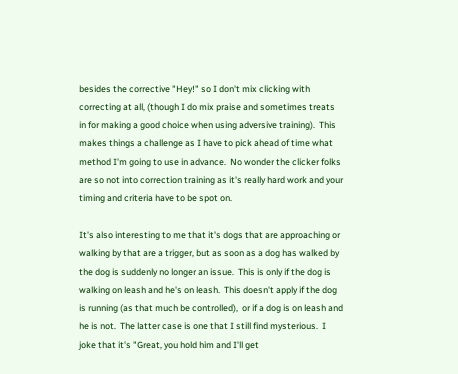besides the corrective "Hey!" so I don't mix clicking with correcting at all, (though I do mix praise and sometimes treats in for making a good choice when using adversive training).  This makes things a challenge as I have to pick ahead of time what method I'm going to use in advance.  No wonder the clicker folks are so not into correction training as it's really hard work and your timing and criteria have to be spot on.

It's also interesting to me that it's dogs that are approaching or walking by that are a trigger, but as soon as a dog has walked by the dog is suddenly no longer an issue.  This is only if the dog is walking on leash and he's on leash.  This doesn't apply if the dog is running (as that much be controlled),  or if a dog is on leash and he is not.  The latter case is one that I still find mysterious.  I joke that it's "Great, you hold him and I'll get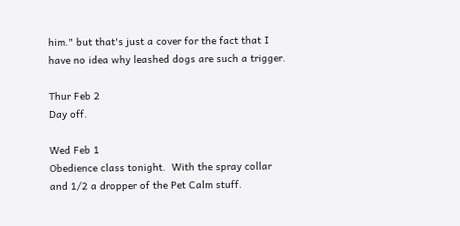him." but that's just a cover for the fact that I have no idea why leashed dogs are such a trigger.

Thur Feb 2
Day off.

Wed Feb 1
Obedience class tonight.  With the spray collar and 1/2 a dropper of the Pet Calm stuff.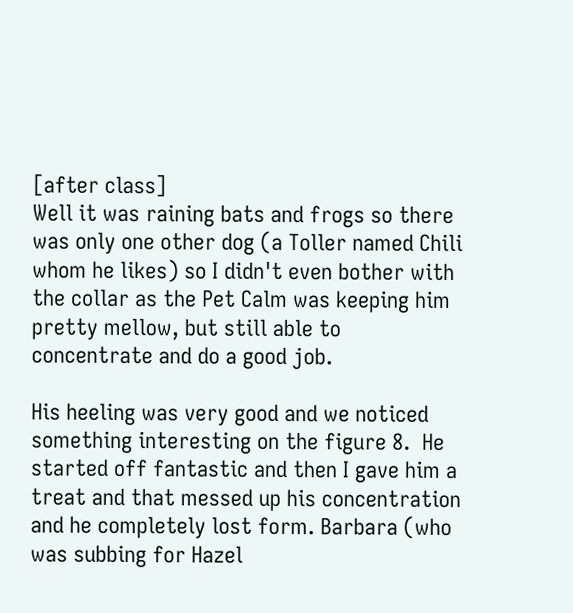[after class]
Well it was raining bats and frogs so there was only one other dog (a Toller named Chili whom he likes) so I didn't even bother with the collar as the Pet Calm was keeping him pretty mellow, but still able to concentrate and do a good job.

His heeling was very good and we noticed something interesting on the figure 8.  He started off fantastic and then I gave him a treat and that messed up his concentration and he completely lost form. Barbara (who was subbing for Hazel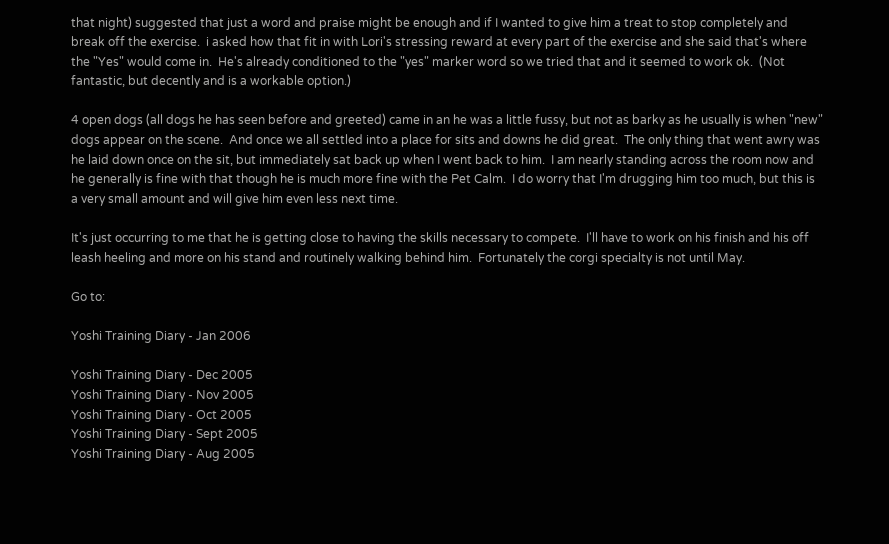that night) suggested that just a word and praise might be enough and if I wanted to give him a treat to stop completely and break off the exercise.  i asked how that fit in with Lori's stressing reward at every part of the exercise and she said that's where the "Yes" would come in.  He's already conditioned to the "yes" marker word so we tried that and it seemed to work ok.  (Not fantastic, but decently and is a workable option.)

4 open dogs (all dogs he has seen before and greeted) came in an he was a little fussy, but not as barky as he usually is when "new" dogs appear on the scene.  And once we all settled into a place for sits and downs he did great.  The only thing that went awry was he laid down once on the sit, but immediately sat back up when I went back to him.  I am nearly standing across the room now and he generally is fine with that though he is much more fine with the Pet Calm.  I do worry that I'm drugging him too much, but this is a very small amount and will give him even less next time.

It's just occurring to me that he is getting close to having the skills necessary to compete.  I'll have to work on his finish and his off leash heeling and more on his stand and routinely walking behind him.  Fortunately the corgi specialty is not until May.

Go to:

Yoshi Training Diary - Jan 2006

Yoshi Training Diary - Dec 2005
Yoshi Training Diary - Nov 2005
Yoshi Training Diary - Oct 2005
Yoshi Training Diary - Sept 2005
Yoshi Training Diary - Aug 2005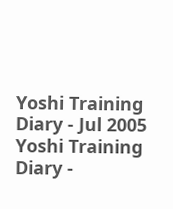Yoshi Training Diary - Jul 2005
Yoshi Training Diary -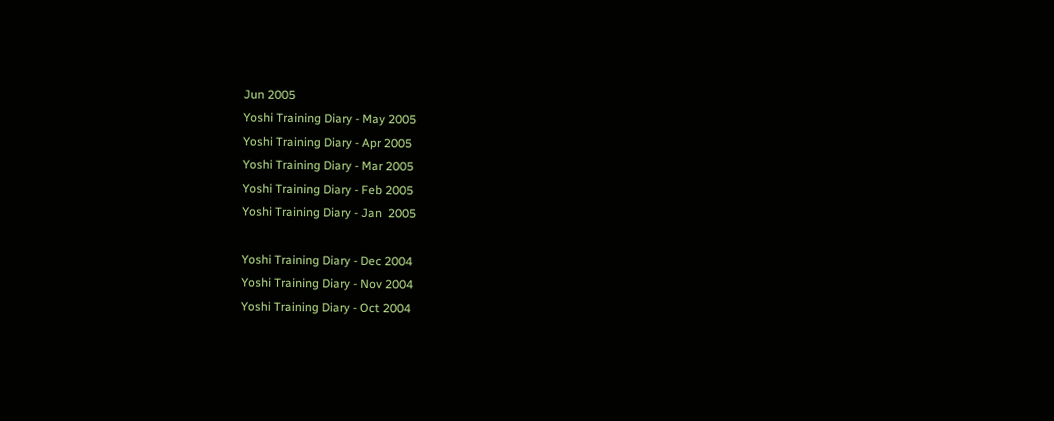Jun 2005
Yoshi Training Diary - May 2005
Yoshi Training Diary - Apr 2005
Yoshi Training Diary - Mar 2005
Yoshi Training Diary - Feb 2005
Yoshi Training Diary - Jan  2005

Yoshi Training Diary - Dec 2004
Yoshi Training Diary - Nov 2004
Yoshi Training Diary - Oct 2004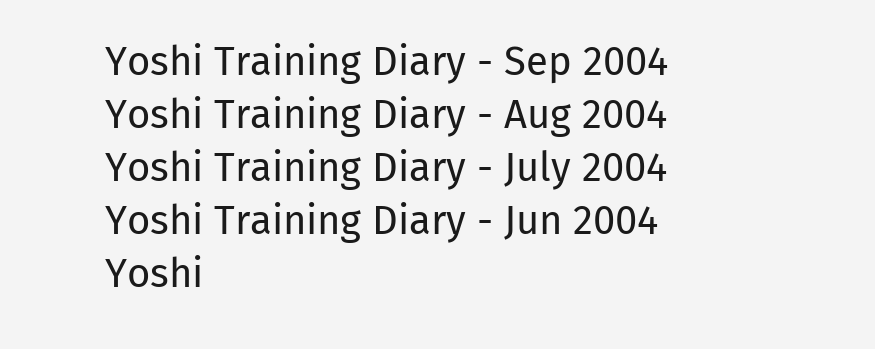Yoshi Training Diary - Sep 2004
Yoshi Training Diary - Aug 2004
Yoshi Training Diary - July 2004
Yoshi Training Diary - Jun 2004
Yoshi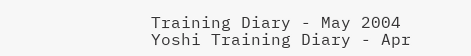Training Diary - May 2004
Yoshi Training Diary - Apr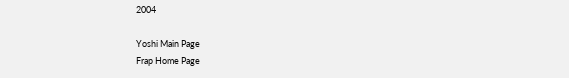2004

Yoshi Main Page
Frap Home Page